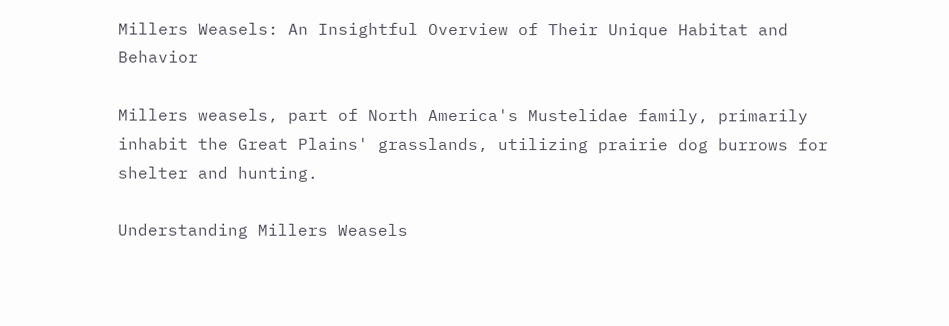Millers Weasels: An Insightful Overview of Their Unique Habitat and Behavior

Millers weasels, part of North America's Mustelidae family, primarily inhabit the Great Plains' grasslands, utilizing prairie dog burrows for shelter and hunting.

Understanding Millers Weasels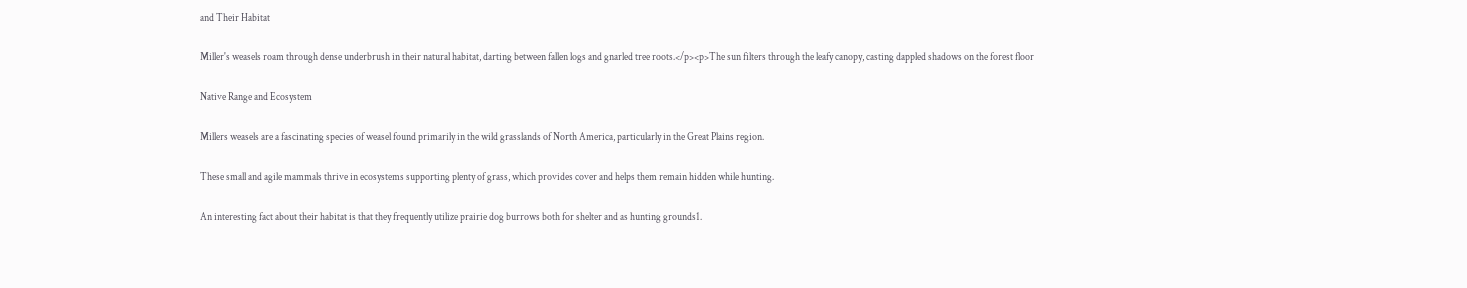and Their Habitat

Miller's weasels roam through dense underbrush in their natural habitat, darting between fallen logs and gnarled tree roots.</p><p>The sun filters through the leafy canopy, casting dappled shadows on the forest floor

Native Range and Ecosystem

Millers weasels are a fascinating species of weasel found primarily in the wild grasslands of North America, particularly in the Great Plains region.

These small and agile mammals thrive in ecosystems supporting plenty of grass, which provides cover and helps them remain hidden while hunting.

An interesting fact about their habitat is that they frequently utilize prairie dog burrows both for shelter and as hunting grounds1.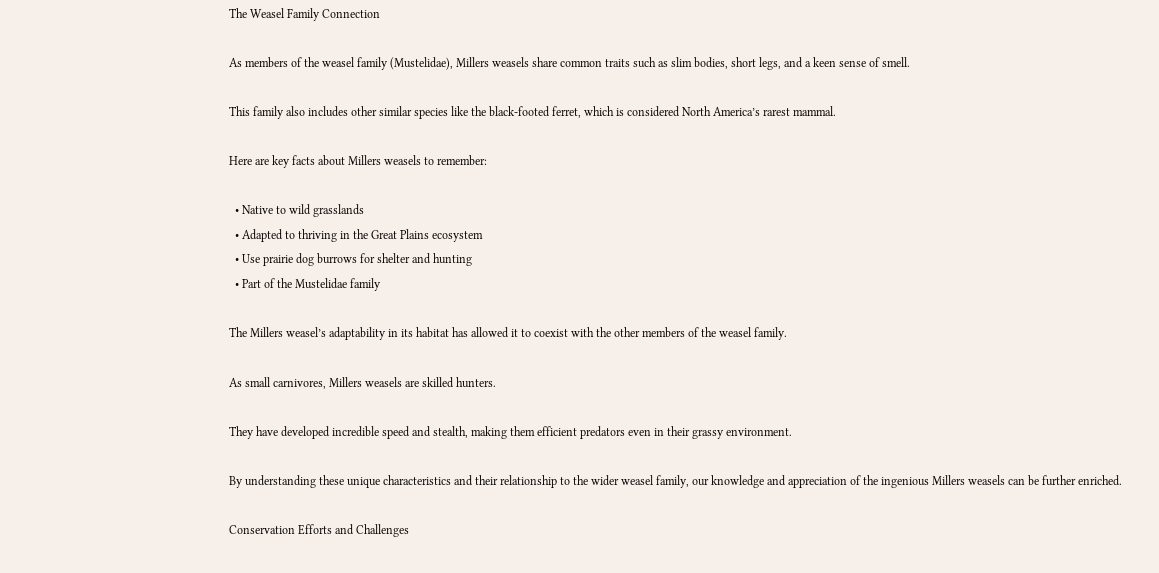The Weasel Family Connection

As members of the weasel family (Mustelidae), Millers weasels share common traits such as slim bodies, short legs, and a keen sense of smell.

This family also includes other similar species like the black-footed ferret, which is considered North America’s rarest mammal.

Here are key facts about Millers weasels to remember:

  • Native to wild grasslands
  • Adapted to thriving in the Great Plains ecosystem
  • Use prairie dog burrows for shelter and hunting
  • Part of the Mustelidae family

The Millers weasel’s adaptability in its habitat has allowed it to coexist with the other members of the weasel family.

As small carnivores, Millers weasels are skilled hunters.

They have developed incredible speed and stealth, making them efficient predators even in their grassy environment.

By understanding these unique characteristics and their relationship to the wider weasel family, our knowledge and appreciation of the ingenious Millers weasels can be further enriched.

Conservation Efforts and Challenges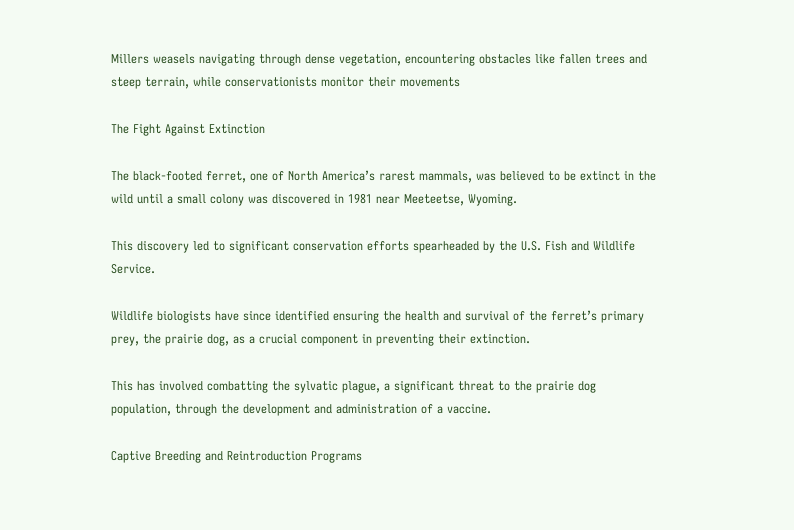Millers weasels navigating through dense vegetation, encountering obstacles like fallen trees and steep terrain, while conservationists monitor their movements

The Fight Against Extinction

The black-footed ferret, one of North America’s rarest mammals, was believed to be extinct in the wild until a small colony was discovered in 1981 near Meeteetse, Wyoming.

This discovery led to significant conservation efforts spearheaded by the U.S. Fish and Wildlife Service.

Wildlife biologists have since identified ensuring the health and survival of the ferret’s primary prey, the prairie dog, as a crucial component in preventing their extinction.

This has involved combatting the sylvatic plague, a significant threat to the prairie dog population, through the development and administration of a vaccine.

Captive Breeding and Reintroduction Programs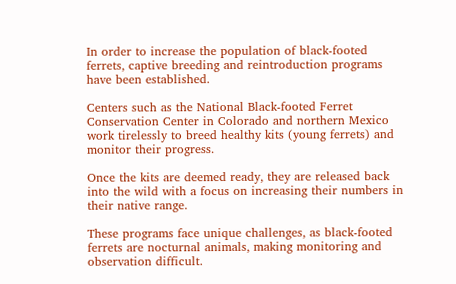In order to increase the population of black-footed ferrets, captive breeding and reintroduction programs have been established.

Centers such as the National Black-footed Ferret Conservation Center in Colorado and northern Mexico work tirelessly to breed healthy kits (young ferrets) and monitor their progress.

Once the kits are deemed ready, they are released back into the wild with a focus on increasing their numbers in their native range.

These programs face unique challenges, as black-footed ferrets are nocturnal animals, making monitoring and observation difficult.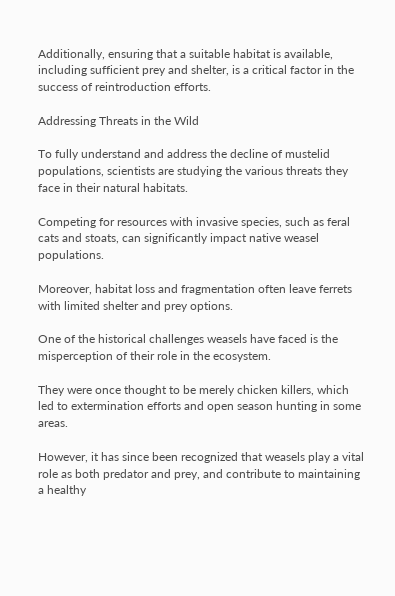Additionally, ensuring that a suitable habitat is available, including sufficient prey and shelter, is a critical factor in the success of reintroduction efforts.

Addressing Threats in the Wild

To fully understand and address the decline of mustelid populations, scientists are studying the various threats they face in their natural habitats.

Competing for resources with invasive species, such as feral cats and stoats, can significantly impact native weasel populations.

Moreover, habitat loss and fragmentation often leave ferrets with limited shelter and prey options.

One of the historical challenges weasels have faced is the misperception of their role in the ecosystem.

They were once thought to be merely chicken killers, which led to extermination efforts and open season hunting in some areas.

However, it has since been recognized that weasels play a vital role as both predator and prey, and contribute to maintaining a healthy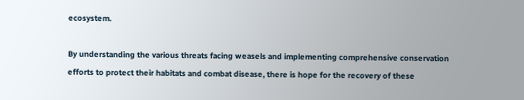ecosystem.

By understanding the various threats facing weasels and implementing comprehensive conservation efforts to protect their habitats and combat disease, there is hope for the recovery of these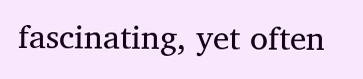fascinating, yet often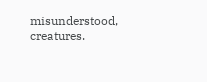misunderstood, creatures.